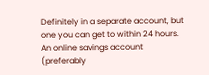Definitely in a separate account, but one you can get to within 24 hours. An online savings account (preferably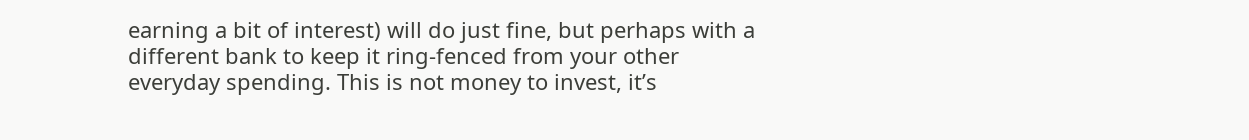earning a bit of interest) will do just fine, but perhaps with a different bank to keep it ring-fenced from your other everyday spending. This is not money to invest, it’s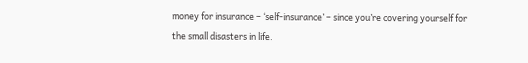money for insurance – ‘self-insurance’ – since you’re covering yourself for the small disasters in life.